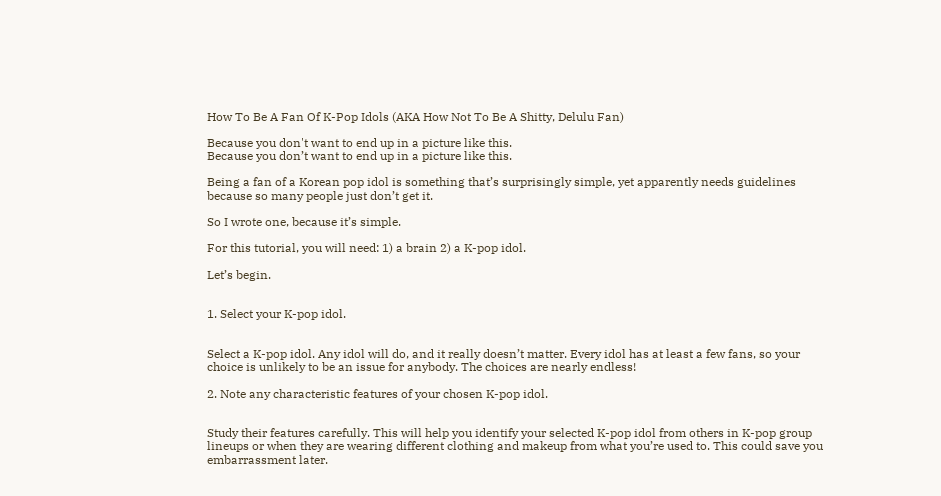How To Be A Fan Of K-Pop Idols (AKA How Not To Be A Shitty, Delulu Fan)

Because you don't want to end up in a picture like this.
Because you don’t want to end up in a picture like this.

Being a fan of a Korean pop idol is something that’s surprisingly simple, yet apparently needs guidelines because so many people just don’t get it.

So I wrote one, because it’s simple.

For this tutorial, you will need: 1) a brain 2) a K-pop idol.

Let’s begin.


1. Select your K-pop idol.


Select a K-pop idol. Any idol will do, and it really doesn’t matter. Every idol has at least a few fans, so your choice is unlikely to be an issue for anybody. The choices are nearly endless!

2. Note any characteristic features of your chosen K-pop idol.


Study their features carefully. This will help you identify your selected K-pop idol from others in K-pop group lineups or when they are wearing different clothing and makeup from what you’re used to. This could save you embarrassment later.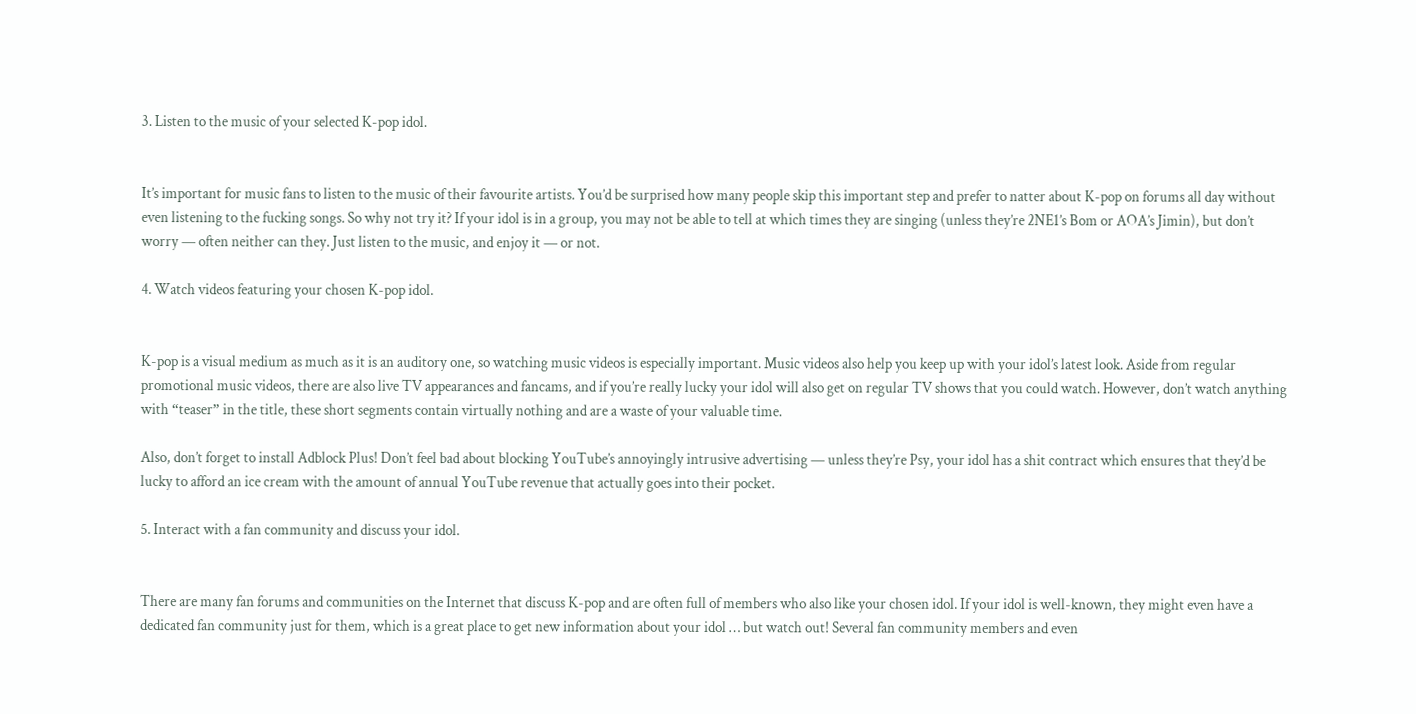3. Listen to the music of your selected K-pop idol.


It’s important for music fans to listen to the music of their favourite artists. You’d be surprised how many people skip this important step and prefer to natter about K-pop on forums all day without even listening to the fucking songs. So why not try it? If your idol is in a group, you may not be able to tell at which times they are singing (unless they’re 2NE1’s Bom or AOA’s Jimin), but don’t worry — often neither can they. Just listen to the music, and enjoy it — or not.

4. Watch videos featuring your chosen K-pop idol.


K-pop is a visual medium as much as it is an auditory one, so watching music videos is especially important. Music videos also help you keep up with your idol’s latest look. Aside from regular promotional music videos, there are also live TV appearances and fancams, and if you’re really lucky your idol will also get on regular TV shows that you could watch. However, don’t watch anything with “teaser” in the title, these short segments contain virtually nothing and are a waste of your valuable time.

Also, don’t forget to install Adblock Plus! Don’t feel bad about blocking YouTube’s annoyingly intrusive advertising — unless they’re Psy, your idol has a shit contract which ensures that they’d be lucky to afford an ice cream with the amount of annual YouTube revenue that actually goes into their pocket.

5. Interact with a fan community and discuss your idol.


There are many fan forums and communities on the Internet that discuss K-pop and are often full of members who also like your chosen idol. If your idol is well-known, they might even have a dedicated fan community just for them, which is a great place to get new information about your idol … but watch out! Several fan community members and even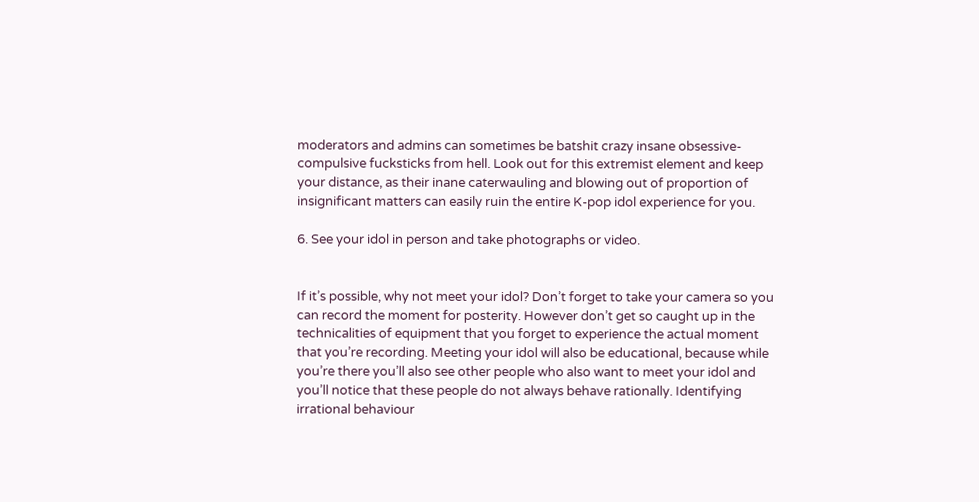moderators and admins can sometimes be batshit crazy insane obsessive-compulsive fucksticks from hell. Look out for this extremist element and keep your distance, as their inane caterwauling and blowing out of proportion of insignificant matters can easily ruin the entire K-pop idol experience for you.

6. See your idol in person and take photographs or video.


If it’s possible, why not meet your idol? Don’t forget to take your camera so you can record the moment for posterity. However don’t get so caught up in the technicalities of equipment that you forget to experience the actual moment that you’re recording. Meeting your idol will also be educational, because while you’re there you’ll also see other people who also want to meet your idol and you’ll notice that these people do not always behave rationally. Identifying irrational behaviour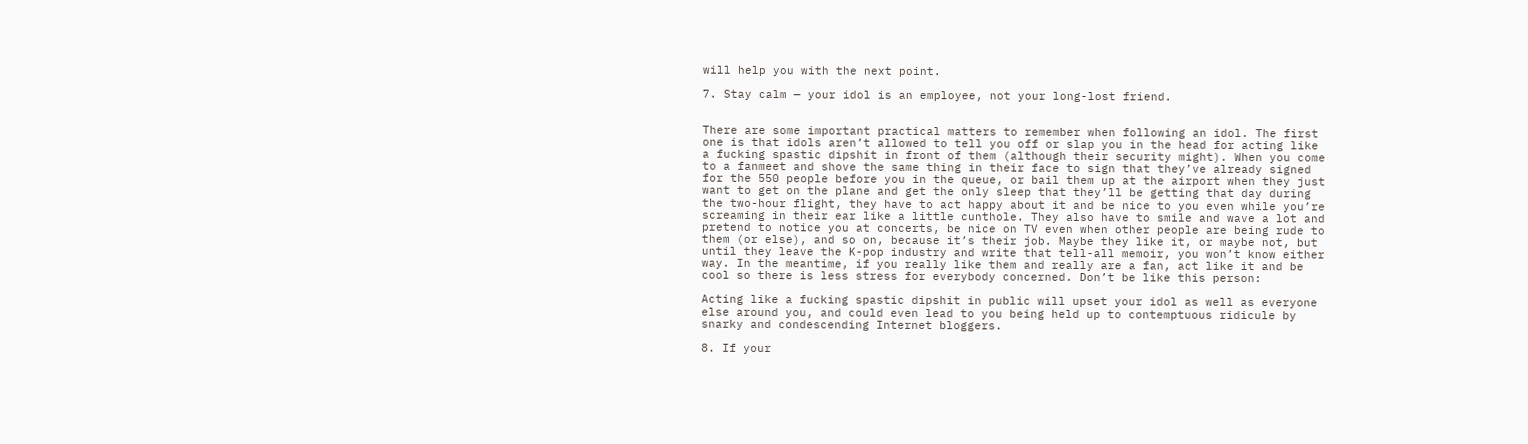will help you with the next point.

7. Stay calm — your idol is an employee, not your long-lost friend.


There are some important practical matters to remember when following an idol. The first one is that idols aren’t allowed to tell you off or slap you in the head for acting like a fucking spastic dipshit in front of them (although their security might). When you come to a fanmeet and shove the same thing in their face to sign that they’ve already signed for the 550 people before you in the queue, or bail them up at the airport when they just want to get on the plane and get the only sleep that they’ll be getting that day during the two-hour flight, they have to act happy about it and be nice to you even while you’re screaming in their ear like a little cunthole. They also have to smile and wave a lot and pretend to notice you at concerts, be nice on TV even when other people are being rude to them (or else), and so on, because it’s their job. Maybe they like it, or maybe not, but until they leave the K-pop industry and write that tell-all memoir, you won’t know either way. In the meantime, if you really like them and really are a fan, act like it and be cool so there is less stress for everybody concerned. Don’t be like this person:

Acting like a fucking spastic dipshit in public will upset your idol as well as everyone else around you, and could even lead to you being held up to contemptuous ridicule by snarky and condescending Internet bloggers.

8. If your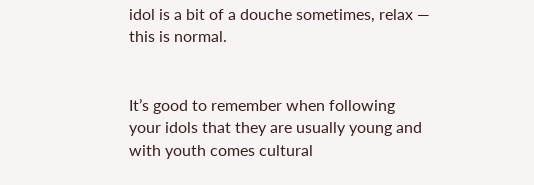idol is a bit of a douche sometimes, relax — this is normal.


It’s good to remember when following your idols that they are usually young and with youth comes cultural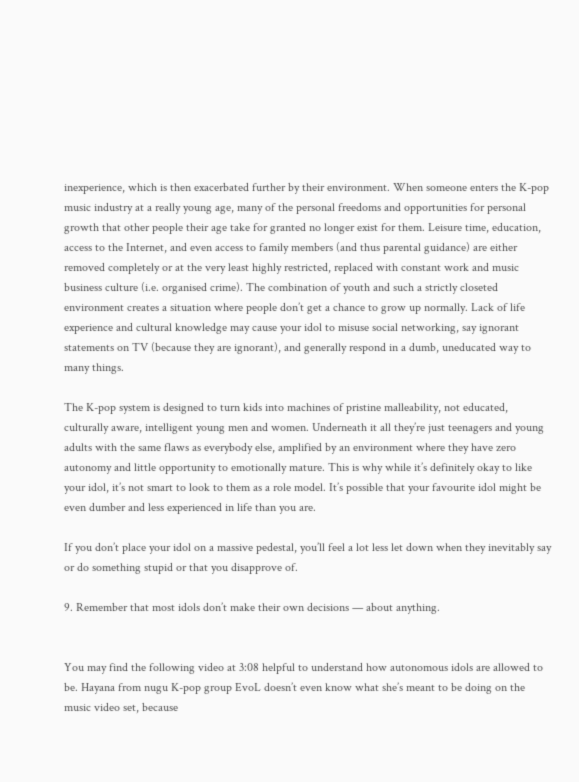inexperience, which is then exacerbated further by their environment. When someone enters the K-pop music industry at a really young age, many of the personal freedoms and opportunities for personal growth that other people their age take for granted no longer exist for them. Leisure time, education, access to the Internet, and even access to family members (and thus parental guidance) are either removed completely or at the very least highly restricted, replaced with constant work and music business culture (i.e. organised crime). The combination of youth and such a strictly closeted environment creates a situation where people don’t get a chance to grow up normally. Lack of life experience and cultural knowledge may cause your idol to misuse social networking, say ignorant statements on TV (because they are ignorant), and generally respond in a dumb, uneducated way to many things.

The K-pop system is designed to turn kids into machines of pristine malleability, not educated, culturally aware, intelligent young men and women. Underneath it all they’re just teenagers and young adults with the same flaws as everybody else, amplified by an environment where they have zero autonomy and little opportunity to emotionally mature. This is why while it’s definitely okay to like your idol, it’s not smart to look to them as a role model. It’s possible that your favourite idol might be even dumber and less experienced in life than you are.

If you don’t place your idol on a massive pedestal, you’ll feel a lot less let down when they inevitably say or do something stupid or that you disapprove of.

9. Remember that most idols don’t make their own decisions — about anything.


You may find the following video at 3:08 helpful to understand how autonomous idols are allowed to be. Hayana from nugu K-pop group EvoL doesn’t even know what she’s meant to be doing on the music video set, because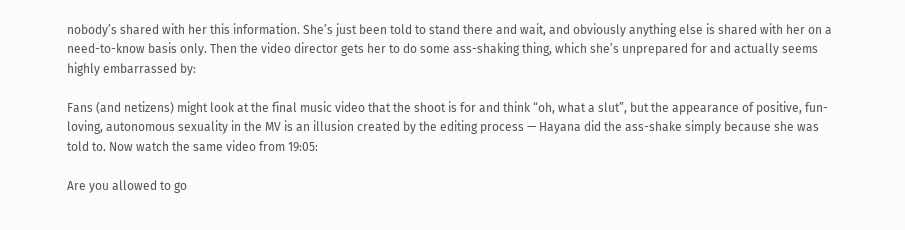nobody’s shared with her this information. She’s just been told to stand there and wait, and obviously anything else is shared with her on a need-to-know basis only. Then the video director gets her to do some ass-shaking thing, which she’s unprepared for and actually seems highly embarrassed by:

Fans (and netizens) might look at the final music video that the shoot is for and think “oh, what a slut”, but the appearance of positive, fun-loving, autonomous sexuality in the MV is an illusion created by the editing process — Hayana did the ass-shake simply because she was told to. Now watch the same video from 19:05:

Are you allowed to go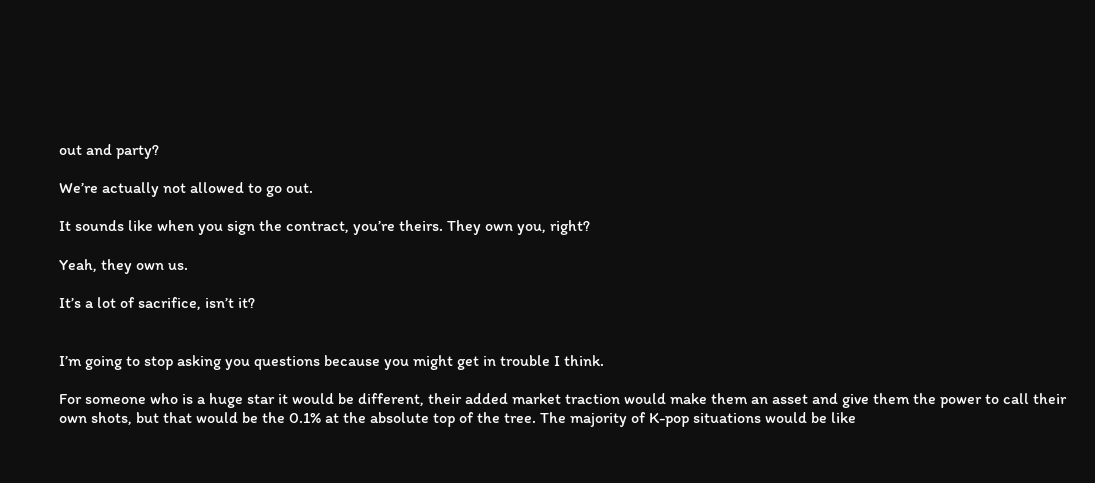out and party?

We’re actually not allowed to go out.

It sounds like when you sign the contract, you’re theirs. They own you, right?

Yeah, they own us.

It’s a lot of sacrifice, isn’t it?


I’m going to stop asking you questions because you might get in trouble I think.

For someone who is a huge star it would be different, their added market traction would make them an asset and give them the power to call their own shots, but that would be the 0.1% at the absolute top of the tree. The majority of K-pop situations would be like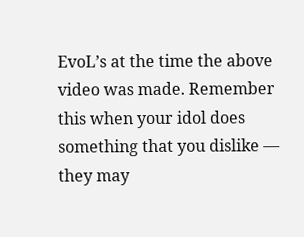EvoL’s at the time the above video was made. Remember this when your idol does something that you dislike — they may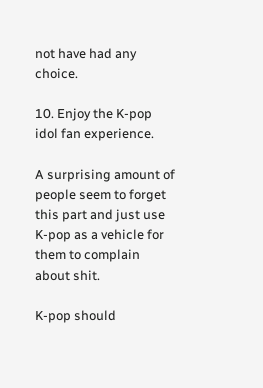not have had any choice.

10. Enjoy the K-pop idol fan experience.

A surprising amount of people seem to forget this part and just use K-pop as a vehicle for them to complain about shit.

K-pop should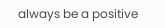always be a positive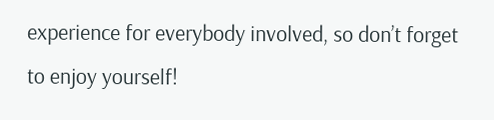experience for everybody involved, so don’t forget to enjoy yourself!